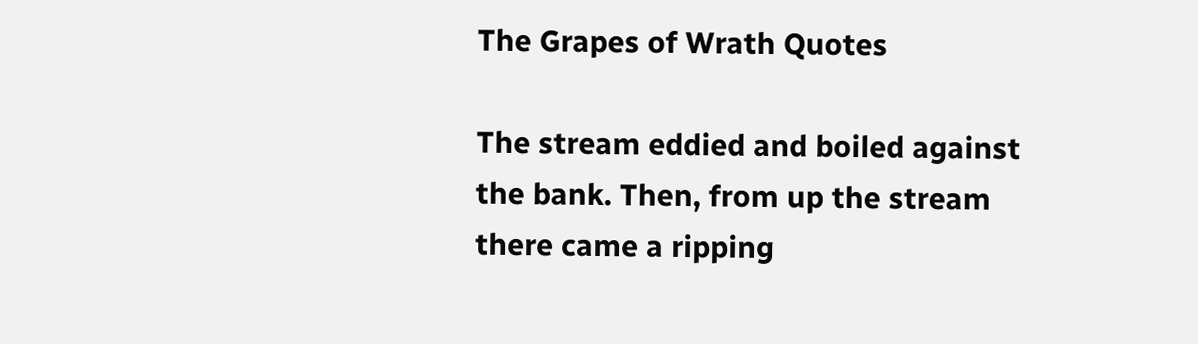The Grapes of Wrath Quotes

The stream eddied and boiled against the bank. Then, from up the stream there came a ripping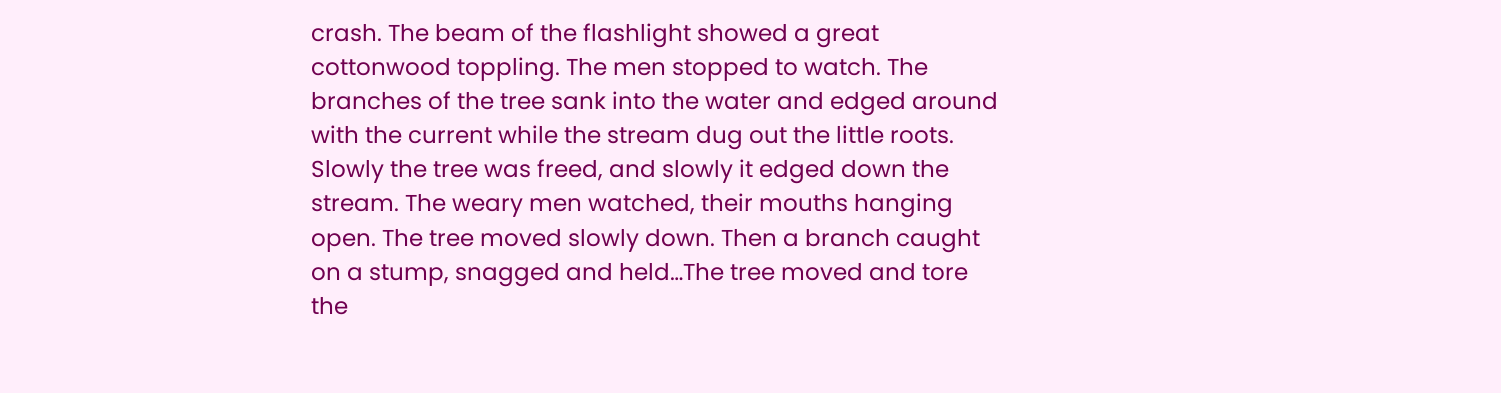crash. The beam of the flashlight showed a great cottonwood toppling. The men stopped to watch. The branches of the tree sank into the water and edged around with the current while the stream dug out the little roots. Slowly the tree was freed, and slowly it edged down the stream. The weary men watched, their mouths hanging open. The tree moved slowly down. Then a branch caught on a stump, snagged and held…The tree moved and tore the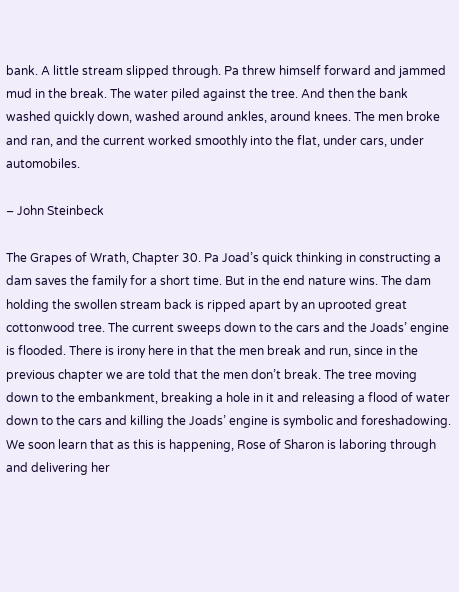bank. A little stream slipped through. Pa threw himself forward and jammed mud in the break. The water piled against the tree. And then the bank washed quickly down, washed around ankles, around knees. The men broke and ran, and the current worked smoothly into the flat, under cars, under automobiles.

– John Steinbeck

The Grapes of Wrath, Chapter 30. Pa Joad’s quick thinking in constructing a dam saves the family for a short time. But in the end nature wins. The dam holding the swollen stream back is ripped apart by an uprooted great cottonwood tree. The current sweeps down to the cars and the Joads’ engine is flooded. There is irony here in that the men break and run, since in the previous chapter we are told that the men don’t break. The tree moving down to the embankment, breaking a hole in it and releasing a flood of water down to the cars and killing the Joads’ engine is symbolic and foreshadowing. We soon learn that as this is happening, Rose of Sharon is laboring through and delivering her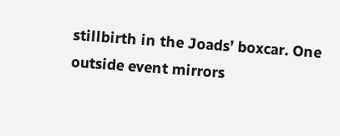stillbirth in the Joads’ boxcar. One outside event mirrors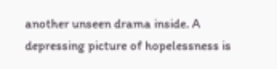another unseen drama inside. A depressing picture of hopelessness is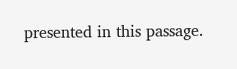presented in this passage.